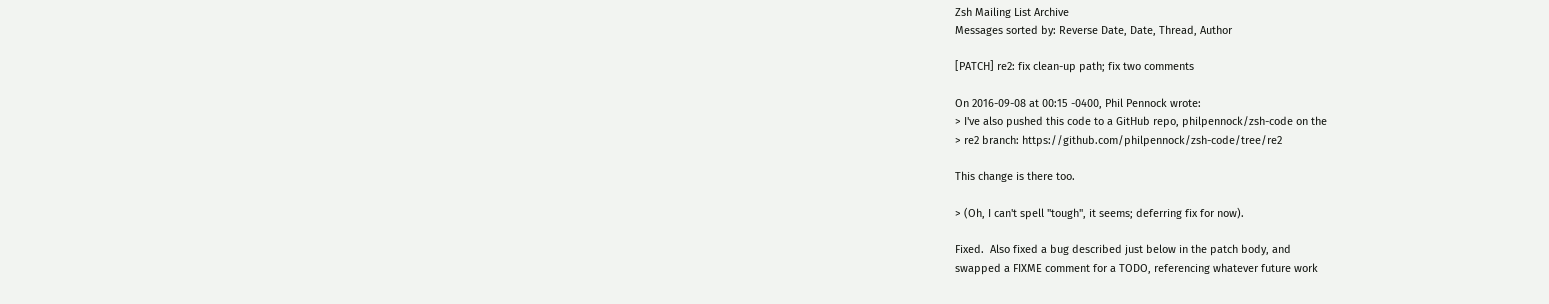Zsh Mailing List Archive
Messages sorted by: Reverse Date, Date, Thread, Author

[PATCH] re2: fix clean-up path; fix two comments

On 2016-09-08 at 00:15 -0400, Phil Pennock wrote:
> I've also pushed this code to a GitHub repo, philpennock/zsh-code on the
> re2 branch: https://github.com/philpennock/zsh-code/tree/re2

This change is there too.

> (Oh, I can't spell "tough", it seems; deferring fix for now).

Fixed.  Also fixed a bug described just below in the patch body, and
swapped a FIXME comment for a TODO, referencing whatever future work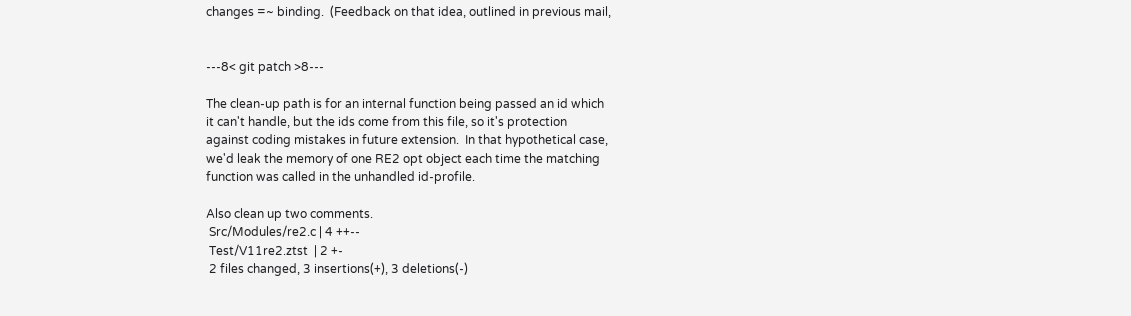changes =~ binding.  (Feedback on that idea, outlined in previous mail,


---8< git patch >8---

The clean-up path is for an internal function being passed an id which
it can't handle, but the ids come from this file, so it's protection
against coding mistakes in future extension.  In that hypothetical case,
we'd leak the memory of one RE2 opt object each time the matching
function was called in the unhandled id-profile.

Also clean up two comments.
 Src/Modules/re2.c | 4 ++--
 Test/V11re2.ztst  | 2 +-
 2 files changed, 3 insertions(+), 3 deletions(-)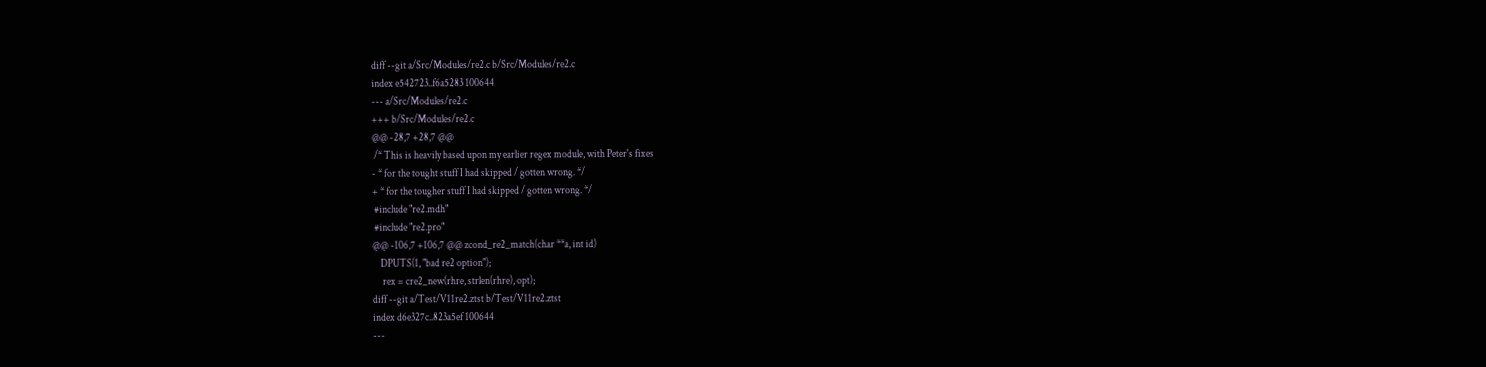diff --git a/Src/Modules/re2.c b/Src/Modules/re2.c
index e542723..f6a5283 100644
--- a/Src/Modules/re2.c
+++ b/Src/Modules/re2.c
@@ -28,7 +28,7 @@
 /* This is heavily based upon my earlier regex module, with Peter's fixes
- * for the tought stuff I had skipped / gotten wrong. */
+ * for the tougher stuff I had skipped / gotten wrong. */
 #include "re2.mdh"
 #include "re2.pro"
@@ -106,7 +106,7 @@ zcond_re2_match(char **a, int id)
    DPUTS(1, "bad re2 option");
     rex = cre2_new(rhre, strlen(rhre), opt);
diff --git a/Test/V11re2.ztst b/Test/V11re2.ztst
index d6e327c..823a5ef 100644
---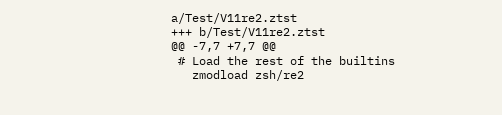a/Test/V11re2.ztst
+++ b/Test/V11re2.ztst
@@ -7,7 +7,7 @@
 # Load the rest of the builtins
   zmodload zsh/re2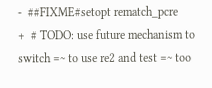-  ##FIXME#setopt rematch_pcre
+  # TODO: use future mechanism to switch =~ to use re2 and test =~ too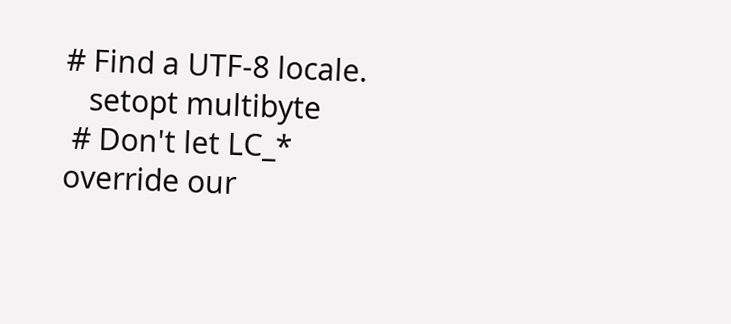# Find a UTF-8 locale.
   setopt multibyte
 # Don't let LC_* override our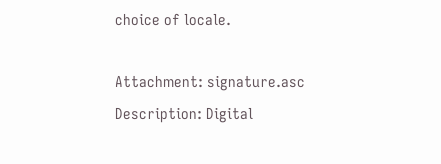choice of locale.

Attachment: signature.asc
Description: Digital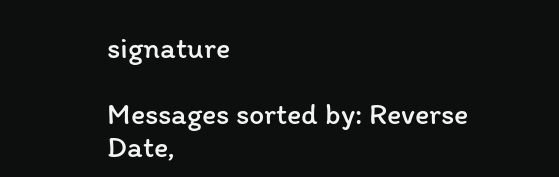signature

Messages sorted by: Reverse Date,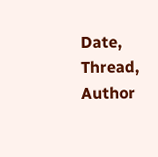Date, Thread, Author